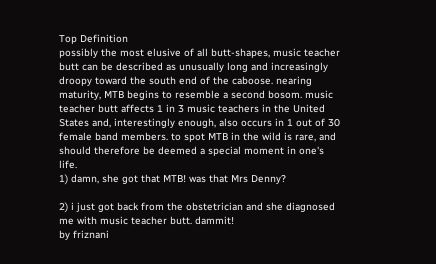Top Definition
possibly the most elusive of all butt-shapes, music teacher butt can be described as unusually long and increasingly droopy toward the south end of the caboose. nearing maturity, MTB begins to resemble a second bosom. music teacher butt affects 1 in 3 music teachers in the United States and, interestingly enough, also occurs in 1 out of 30 female band members. to spot MTB in the wild is rare, and should therefore be deemed a special moment in one's life.
1) damn, she got that MTB! was that Mrs Denny?

2) i just got back from the obstetrician and she diagnosed me with music teacher butt. dammit!
by friznani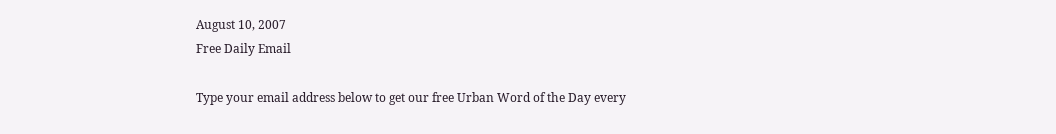August 10, 2007
Free Daily Email

Type your email address below to get our free Urban Word of the Day every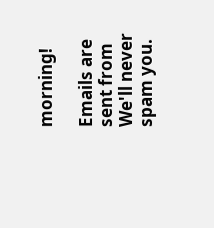morning!

Emails are sent from We'll never spam you.